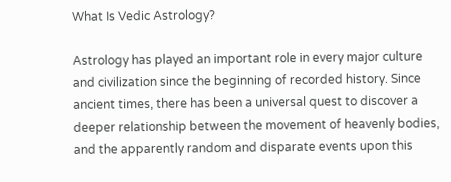What Is Vedic Astrology?

Astrology has played an important role in every major culture and civilization since the beginning of recorded history. Since ancient times, there has been a universal quest to discover a deeper relationship between the movement of heavenly bodies, and the apparently random and disparate events upon this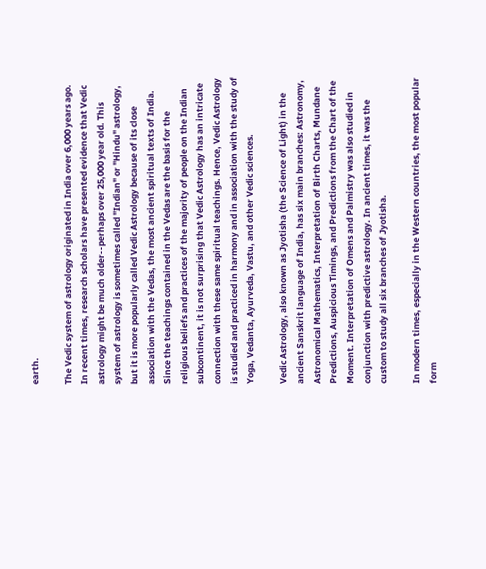earth.

The Vedic system of astrology originated in India over 6,000 years ago. In recent times, research scholars have presented evidence that Vedic astrology might be much older--perhaps over 25,000 year old. This system of astrology is sometimes called "Indian" or "Hindu" astrology, but it is more popularly called Vedic Astrology because of its close association with the Vedas, the most ancient spiritual texts of India. Since the teachings contained in the Vedas are the basis for the religious beliefs and practices of the majority of people on the Indian subcontinent, it is not surprising that Vedic Astrology has an intricate connection with these same spiritual teachings. Hence, Vedic Astrology is studied and practiced in harmony and in association with the study of Yoga, Vedanta, Ayurveda, Vastu, and other Vedic sciences.

Vedic Astrology, also known as Jyotisha (the Science of Light) in the ancient Sanskrit language of India, has six main branches: Astronomy, Astronomical Mathematics, Interpretation of Birth Charts, Mundane Predictions, Auspicious Timings, and Predictions from the Chart of the Moment. Interpretation of Omens and Palmistry was also studied in conjunction with predictive astrology. In ancient times, it was the custom to study all six branches of Jyotisha.

In modern times, especially in the Western countries, the most popular form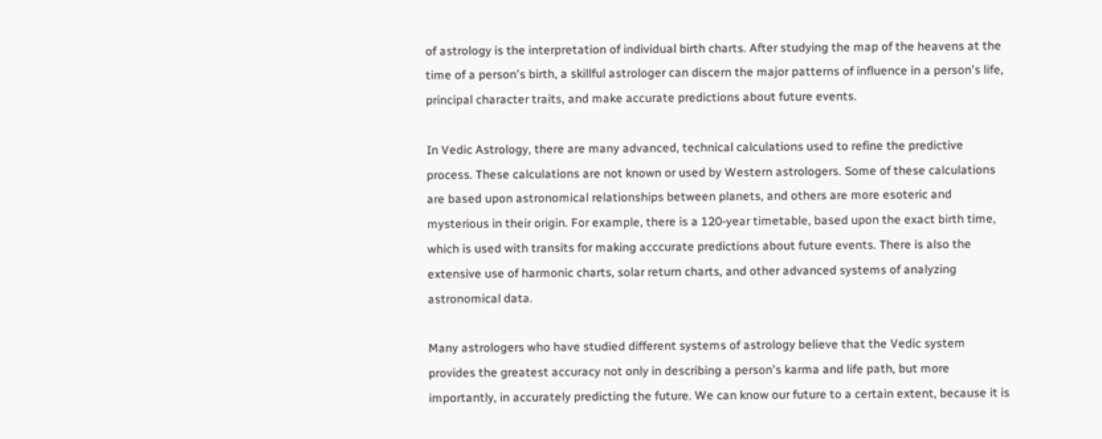of astrology is the interpretation of individual birth charts. After studying the map of the heavens at the time of a person's birth, a skillful astrologer can discern the major patterns of influence in a person's life, principal character traits, and make accurate predictions about future events.

In Vedic Astrology, there are many advanced, technical calculations used to refine the predictive process. These calculations are not known or used by Western astrologers. Some of these calculations are based upon astronomical relationships between planets, and others are more esoteric and mysterious in their origin. For example, there is a 120-year timetable, based upon the exact birth time, which is used with transits for making acccurate predictions about future events. There is also the extensive use of harmonic charts, solar return charts, and other advanced systems of analyzing astronomical data.

Many astrologers who have studied different systems of astrology believe that the Vedic system provides the greatest accuracy not only in describing a person's karma and life path, but more importantly, in accurately predicting the future. We can know our future to a certain extent, because it is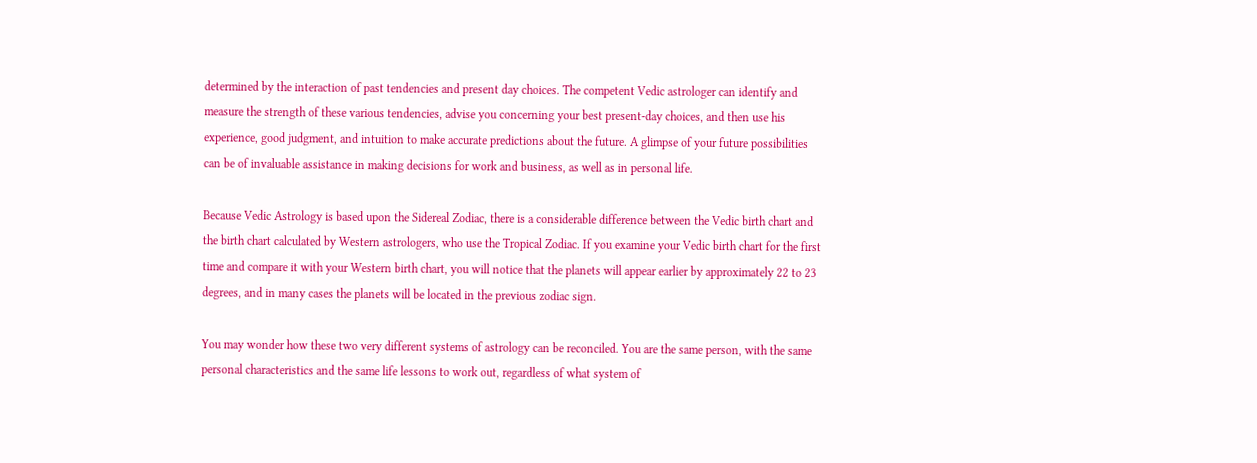determined by the interaction of past tendencies and present day choices. The competent Vedic astrologer can identify and measure the strength of these various tendencies, advise you concerning your best present-day choices, and then use his experience, good judgment, and intuition to make accurate predictions about the future. A glimpse of your future possibilities can be of invaluable assistance in making decisions for work and business, as well as in personal life.

Because Vedic Astrology is based upon the Sidereal Zodiac, there is a considerable difference between the Vedic birth chart and the birth chart calculated by Western astrologers, who use the Tropical Zodiac. If you examine your Vedic birth chart for the first time and compare it with your Western birth chart, you will notice that the planets will appear earlier by approximately 22 to 23 degrees, and in many cases the planets will be located in the previous zodiac sign.

You may wonder how these two very different systems of astrology can be reconciled. You are the same person, with the same personal characteristics and the same life lessons to work out, regardless of what system of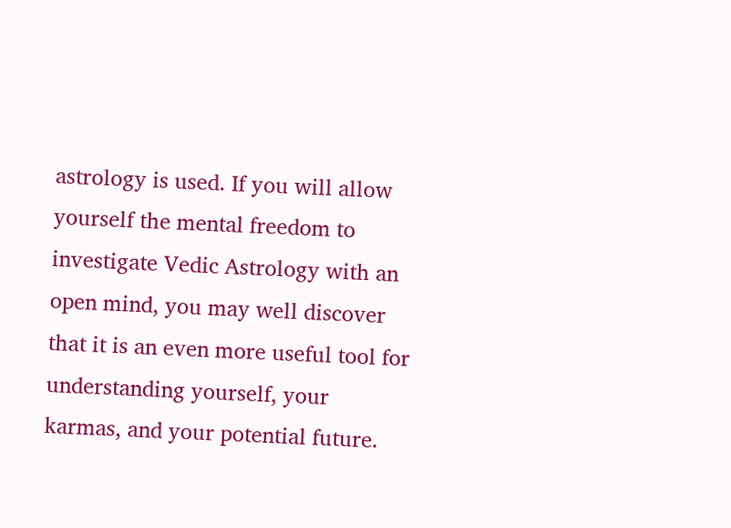astrology is used. If you will allow yourself the mental freedom to investigate Vedic Astrology with an open mind, you may well discover that it is an even more useful tool for understanding yourself, your karmas, and your potential future.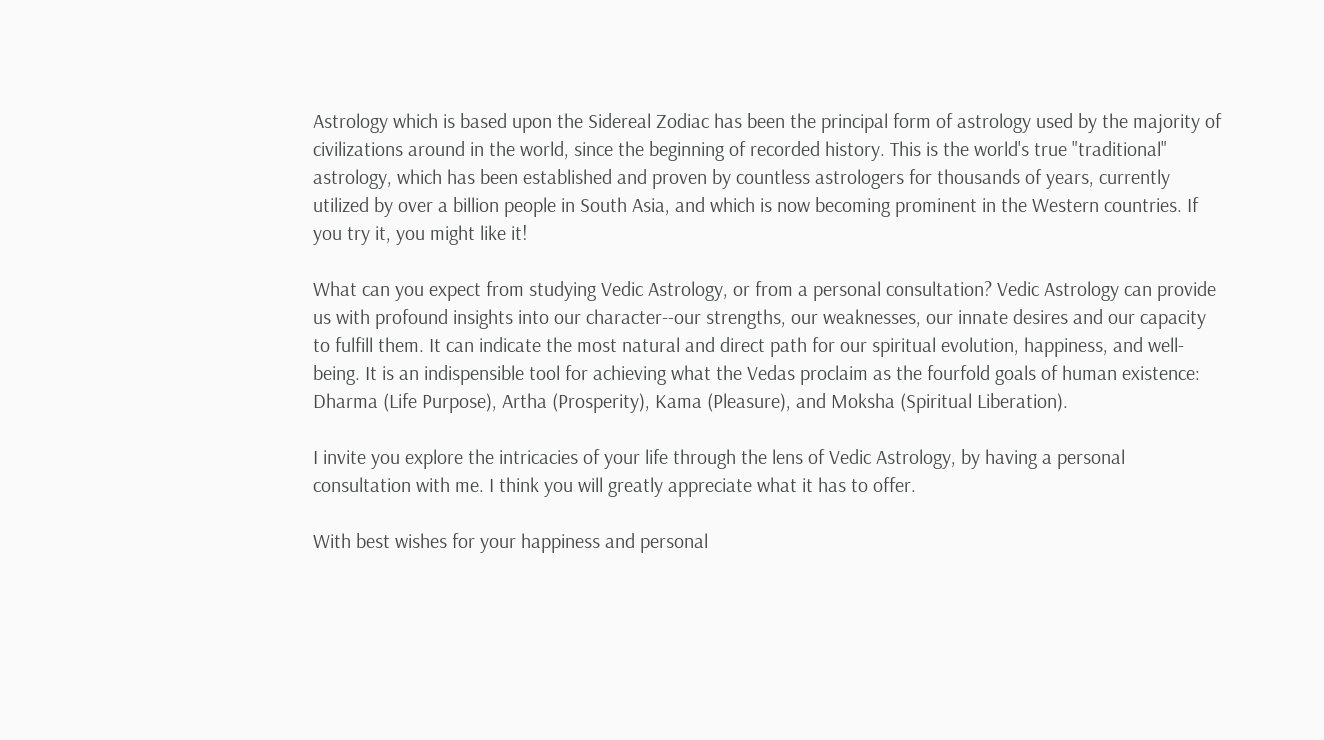Astrology which is based upon the Sidereal Zodiac has been the principal form of astrology used by the majority of civilizations around in the world, since the beginning of recorded history. This is the world's true "traditional" astrology, which has been established and proven by countless astrologers for thousands of years, currently utilized by over a billion people in South Asia, and which is now becoming prominent in the Western countries. If you try it, you might like it!

What can you expect from studying Vedic Astrology, or from a personal consultation? Vedic Astrology can provide us with profound insights into our character--our strengths, our weaknesses, our innate desires and our capacity to fulfill them. It can indicate the most natural and direct path for our spiritual evolution, happiness, and well-being. It is an indispensible tool for achieving what the Vedas proclaim as the fourfold goals of human existence: Dharma (Life Purpose), Artha (Prosperity), Kama (Pleasure), and Moksha (Spiritual Liberation).

I invite you explore the intricacies of your life through the lens of Vedic Astrology, by having a personal consultation with me. I think you will greatly appreciate what it has to offer.

With best wishes for your happiness and personal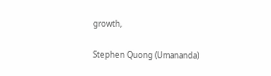growth,

Stephen Quong (Umananda)